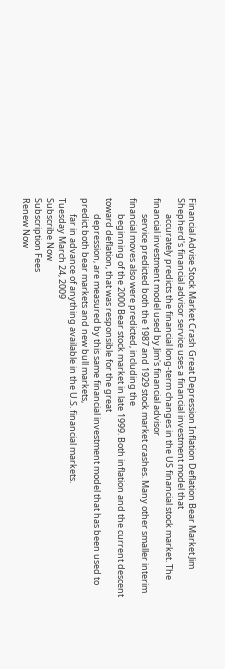Financial Advise Stock Market Crash Great Depression Inflation Deflation Bear Market Jim Shepherd's financial advisor service uses a financial investment model that
        accurately predicts the financial long-term changes in the US financial stock market. The financial investment model used by Jim's financial advisor
        service predicted both the 1987 and 1929 stock market crashes. Many other smaller interim financial moves also were predicted, including the
        beginning of the 2000 Bear stock market in late 1999. Both inflation and the current descent toward deflation, that was responsible for the great
        depression, are measured by this same financial investment model that has been used to predict both bear markets and new bull markets,
        far in advance of anything available in the U.S. financial markets.
Tuesday March 24, 2009
Subscribe Now
Subscription Fees
Renew Now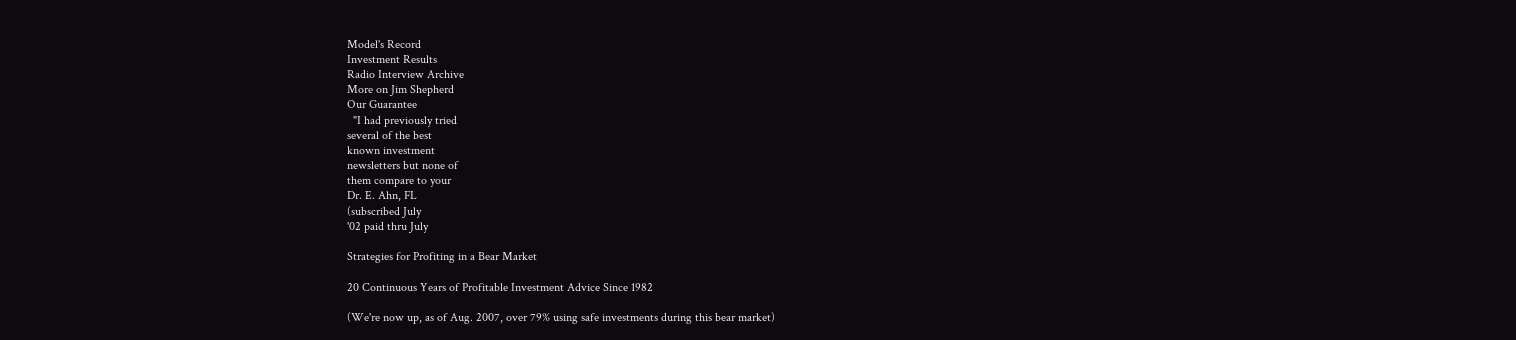Model's Record
Investment Results
Radio Interview Archive
More on Jim Shepherd
Our Guarantee
  "I had previously tried
several of the best
known investment
newsletters but none of
them compare to your
Dr. E. Ahn, FL
(subscribed July
'02 paid thru July

Strategies for Profiting in a Bear Market

20 Continuous Years of Profitable Investment Advice Since 1982

(We're now up, as of Aug. 2007, over 79% using safe investments during this bear market)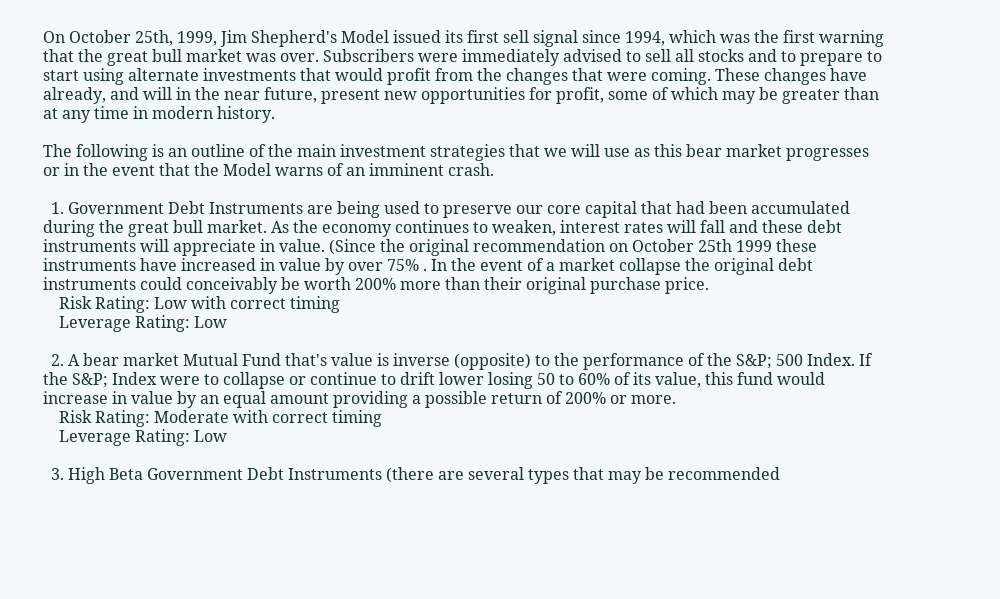On October 25th, 1999, Jim Shepherd's Model issued its first sell signal since 1994, which was the first warning that the great bull market was over. Subscribers were immediately advised to sell all stocks and to prepare to start using alternate investments that would profit from the changes that were coming. These changes have already, and will in the near future, present new opportunities for profit, some of which may be greater than at any time in modern history.

The following is an outline of the main investment strategies that we will use as this bear market progresses or in the event that the Model warns of an imminent crash.

  1. Government Debt Instruments are being used to preserve our core capital that had been accumulated during the great bull market. As the economy continues to weaken, interest rates will fall and these debt instruments will appreciate in value. (Since the original recommendation on October 25th 1999 these instruments have increased in value by over 75% . In the event of a market collapse the original debt instruments could conceivably be worth 200% more than their original purchase price.
    Risk Rating: Low with correct timing
    Leverage Rating: Low

  2. A bear market Mutual Fund that's value is inverse (opposite) to the performance of the S&P; 500 Index. If the S&P; Index were to collapse or continue to drift lower losing 50 to 60% of its value, this fund would increase in value by an equal amount providing a possible return of 200% or more.
    Risk Rating: Moderate with correct timing
    Leverage Rating: Low

  3. High Beta Government Debt Instruments (there are several types that may be recommended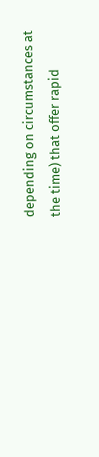depending on circumstances at the time) that offer rapid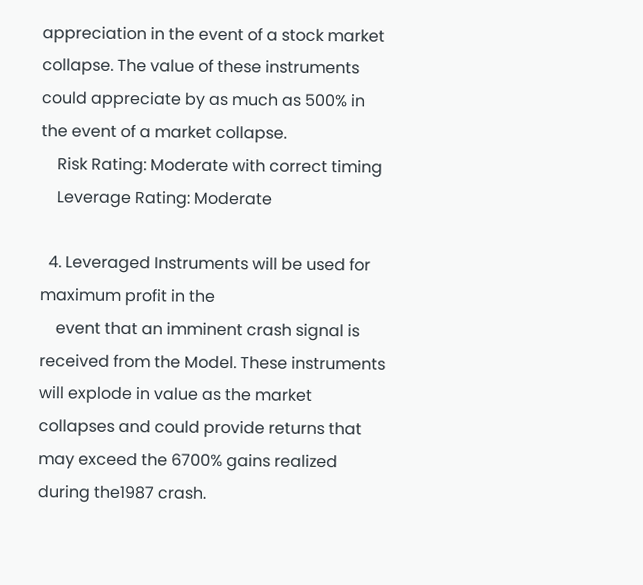appreciation in the event of a stock market collapse. The value of these instruments could appreciate by as much as 500% in the event of a market collapse.
    Risk Rating: Moderate with correct timing
    Leverage Rating: Moderate

  4. Leveraged Instruments will be used for maximum profit in the
    event that an imminent crash signal is received from the Model. These instruments will explode in value as the market collapses and could provide returns that may exceed the 6700% gains realized during the1987 crash.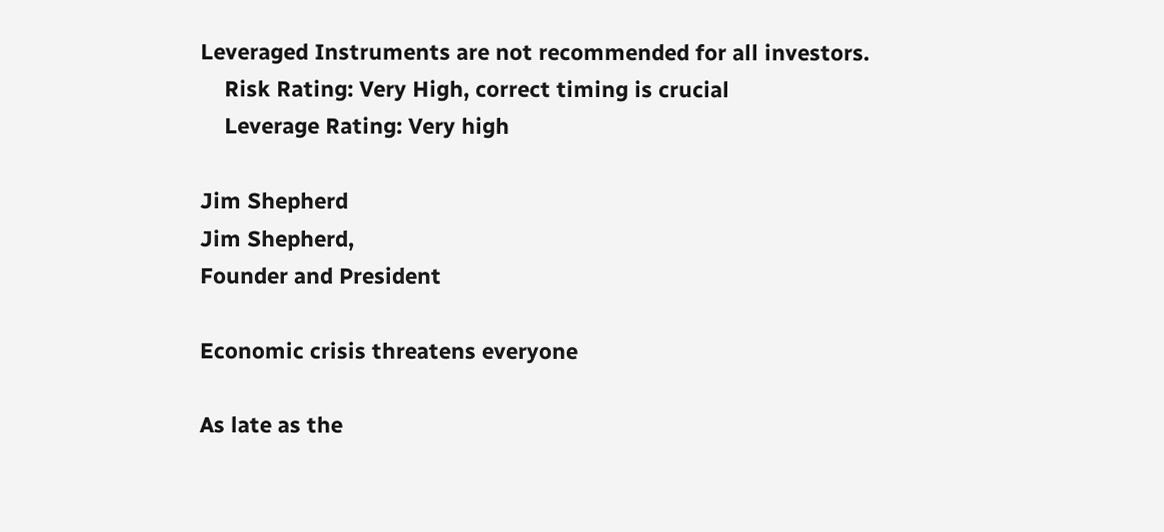Leveraged Instruments are not recommended for all investors.
    Risk Rating: Very High, correct timing is crucial
    Leverage Rating: Very high

Jim Shepherd
Jim Shepherd,
Founder and President

Economic crisis threatens everyone

As late as the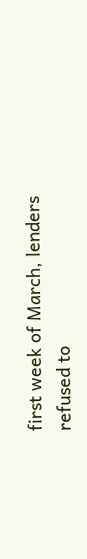first week of March, lenders refused to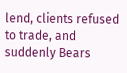lend, clients refused to trade, and suddenly Bears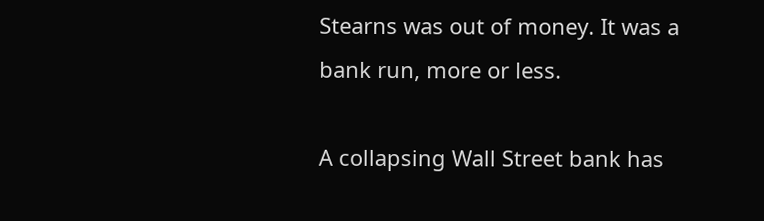Stearns was out of money. It was a bank run, more or less.

A collapsing Wall Street bank has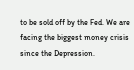to be sold off by the Fed. We are facing the biggest money crisis since the Depression.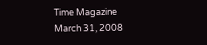Time Magazine
March 31, 2008